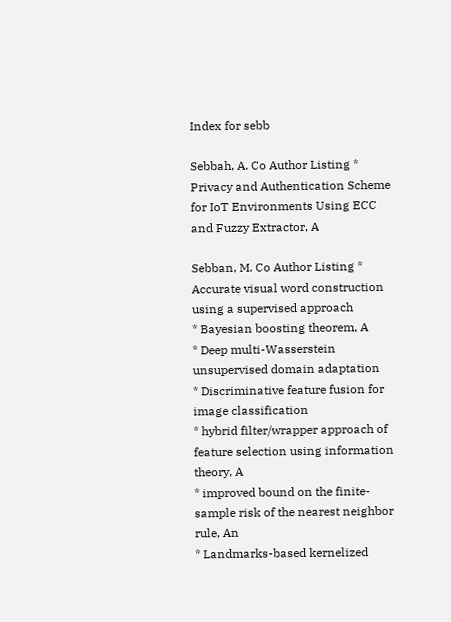Index for sebb

Sebbah, A. Co Author Listing * Privacy and Authentication Scheme for IoT Environments Using ECC and Fuzzy Extractor, A

Sebban, M. Co Author Listing * Accurate visual word construction using a supervised approach
* Bayesian boosting theorem, A
* Deep multi-Wasserstein unsupervised domain adaptation
* Discriminative feature fusion for image classification
* hybrid filter/wrapper approach of feature selection using information theory, A
* improved bound on the finite-sample risk of the nearest neighbor rule, An
* Landmarks-based kernelized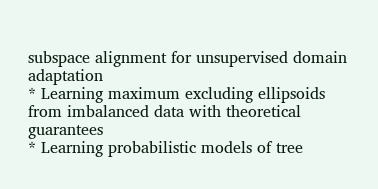subspace alignment for unsupervised domain adaptation
* Learning maximum excluding ellipsoids from imbalanced data with theoretical guarantees
* Learning probabilistic models of tree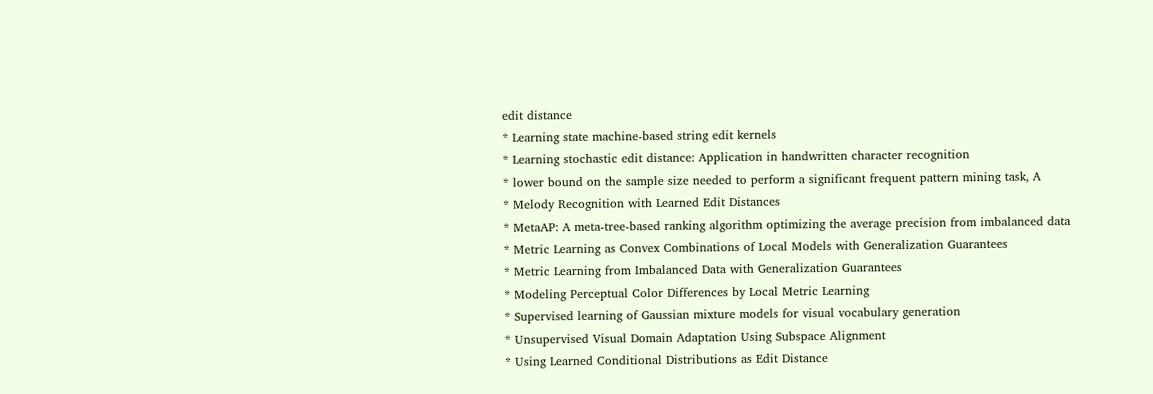edit distance
* Learning state machine-based string edit kernels
* Learning stochastic edit distance: Application in handwritten character recognition
* lower bound on the sample size needed to perform a significant frequent pattern mining task, A
* Melody Recognition with Learned Edit Distances
* MetaAP: A meta-tree-based ranking algorithm optimizing the average precision from imbalanced data
* Metric Learning as Convex Combinations of Local Models with Generalization Guarantees
* Metric Learning from Imbalanced Data with Generalization Guarantees
* Modeling Perceptual Color Differences by Local Metric Learning
* Supervised learning of Gaussian mixture models for visual vocabulary generation
* Unsupervised Visual Domain Adaptation Using Subspace Alignment
* Using Learned Conditional Distributions as Edit Distance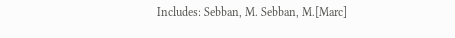Includes: Sebban, M. Sebban, M.[Marc]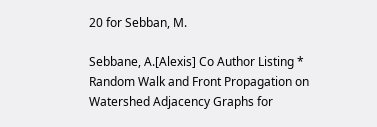20 for Sebban, M.

Sebbane, A.[Alexis] Co Author Listing * Random Walk and Front Propagation on Watershed Adjacency Graphs for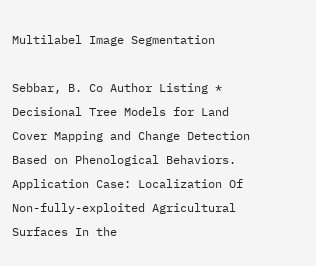Multilabel Image Segmentation

Sebbar, B. Co Author Listing * Decisional Tree Models for Land Cover Mapping and Change Detection Based on Phenological Behaviors. Application Case: Localization Of Non-fully-exploited Agricultural Surfaces In the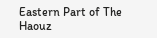Eastern Part of The Haouz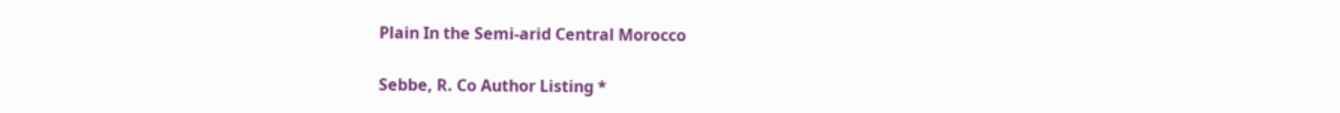Plain In the Semi-arid Central Morocco

Sebbe, R. Co Author Listing *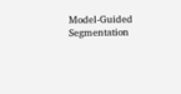Model-Guided Segmentation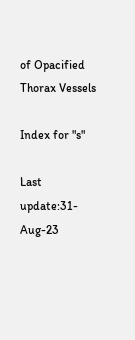of Opacified Thorax Vessels

Index for "s"

Last update:31-Aug-23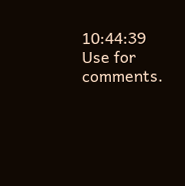10:44:39
Use for comments.